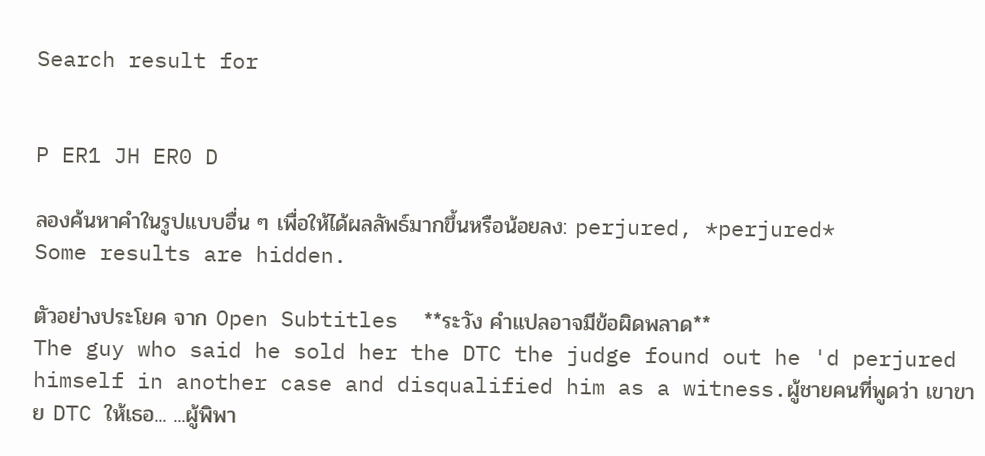Search result for


P ER1 JH ER0 D

ลองค้นหาคำในรูปแบบอื่น ๆ เพื่อให้ได้ผลลัพธ์มากขึ้นหรือน้อยลง: perjured, *perjured*
Some results are hidden.

ตัวอย่างประโยค จาก Open Subtitles  **ระวัง คำแปลอาจมีข้อผิดพลาด**
The guy who said he sold her the DTC the judge found out he 'd perjured himself in another case and disqualified him as a witness.ผู้ชายคนที่พูดว่า เขาขาย DTC ให้เธอ... ...ผู้พิพา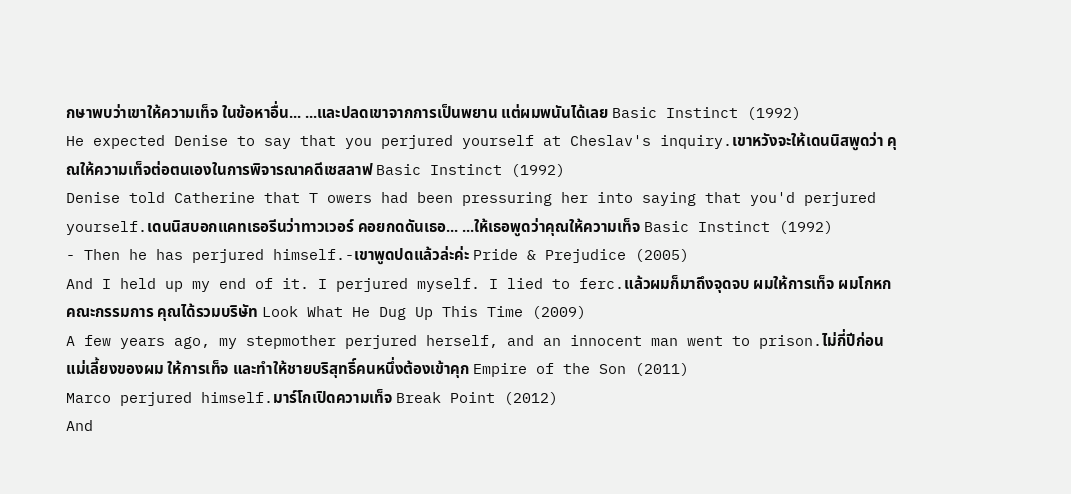กษาพบว่าเขาให้ความเท็จ ในข้อหาอื่น... ...และปลดเขาจากการเป็นพยาน แต่ผมพนันได้เลย Basic Instinct (1992)
He expected Denise to say that you perjured yourself at Cheslav's inquiry.เขาหวังจะให้เดนนิสพูดว่า คุณให้ความเท็จต่อตนเองในการพิจารณาคดีเชสลาฟ Basic Instinct (1992)
Denise told Catherine that T owers had been pressuring her into saying that you'd perjured yourself.เดนนิสบอกแคทเธอรีนว่าทาวเวอร์ คอยกดดันเธอ... ...ให้เธอพูดว่าคุณให้ความเท็จ Basic Instinct (1992)
- Then he has perjured himself.-เขาพูดปดแล้วล่ะค่ะ Pride & Prejudice (2005)
And I held up my end of it. I perjured myself. I lied to ferc.แล้วผมก็มาถึงจุดจบ ผมให้การเท็จ ผมโกหกคณะกรรมการ คุณได้รวมบริษัท Look What He Dug Up This Time (2009)
A few years ago, my stepmother perjured herself, and an innocent man went to prison.ไม่กี่ปีก่อน แม่เลี้ยงของผม ให้การเท็จ และทำให้ชายบริสุทธิ์คนหนึ่งต้องเข้าคุก Empire of the Son (2011)
Marco perjured himself.มาร์โกเปิดความเท็จ Break Point (2012)
And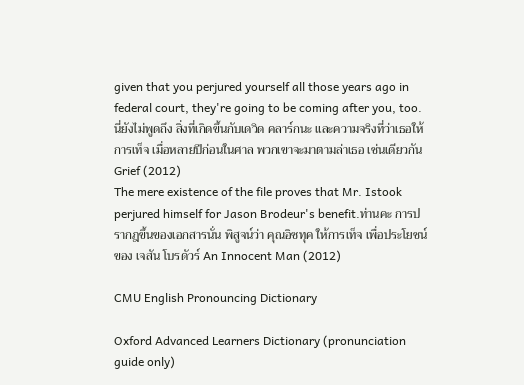given that you perjured yourself all those years ago in federal court, they're going to be coming after you, too.นี่ยังไม่พูดถึง สิ่งที่เกิดขึ้นกับเดวิด คลาร์กนะ และความจริงที่ว่าเธอให้การเท็จ เมื่อหลายปีก่อนในศาล พวกเขาจะมาตามล่าเธอ เช่นเดียวกัน Grief (2012)
The mere existence of the file proves that Mr. Istook perjured himself for Jason Brodeur's benefit.ท่านคะ การปรากฎขึ้นของเอกสารนั่น พิสูจน์ว่า คุณอิซทุค ให้การเท็จ เพื่อประโยชน์ของ เจสัน โบรดัวร์ An Innocent Man (2012)

CMU English Pronouncing Dictionary

Oxford Advanced Learners Dictionary (pronunciation guide only)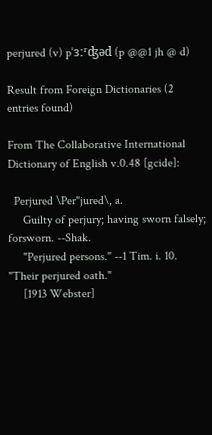perjured (v) pˈɜːʳʤəd (p @@1 jh @ d)

Result from Foreign Dictionaries (2 entries found)

From The Collaborative International Dictionary of English v.0.48 [gcide]:

  Perjured \Per"jured\, a.
     Guilty of perjury; having sworn falsely; forsworn. --Shak.
     "Perjured persons." --1 Tim. i. 10. "Their perjured oath."
     [1913 Webster]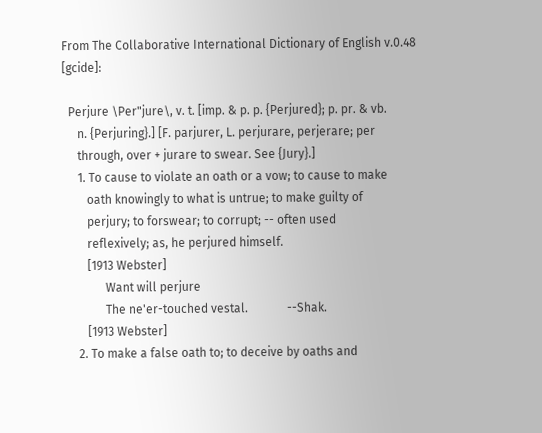From The Collaborative International Dictionary of English v.0.48 [gcide]:

  Perjure \Per"jure\, v. t. [imp. & p. p. {Perjured}; p. pr. & vb.
     n. {Perjuring}.] [F. parjurer, L. perjurare, perjerare; per
     through, over + jurare to swear. See {Jury}.]
     1. To cause to violate an oath or a vow; to cause to make
        oath knowingly to what is untrue; to make guilty of
        perjury; to forswear; to corrupt; -- often used
        reflexively; as, he perjured himself.
        [1913 Webster]
              Want will perjure
              The ne'er-touched vestal.             --Shak.
        [1913 Webster]
     2. To make a false oath to; to deceive by oaths and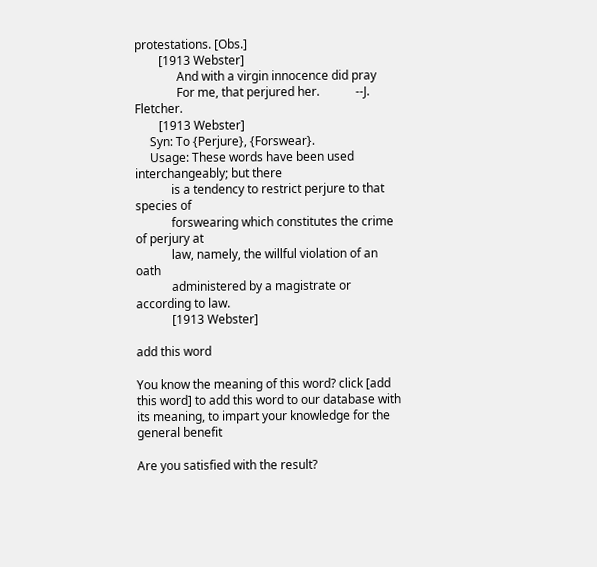protestations. [Obs.]
        [1913 Webster]
              And with a virgin innocence did pray
              For me, that perjured her.            --J. Fletcher.
        [1913 Webster]
     Syn: To {Perjure}, {Forswear}.
     Usage: These words have been used interchangeably; but there
            is a tendency to restrict perjure to that species of
            forswearing which constitutes the crime of perjury at
            law, namely, the willful violation of an oath
            administered by a magistrate or according to law.
            [1913 Webster]

add this word

You know the meaning of this word? click [add this word] to add this word to our database with its meaning, to impart your knowledge for the general benefit

Are you satisfied with the result?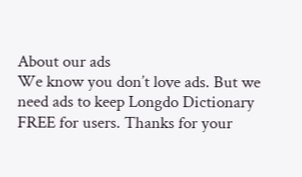About our ads
We know you don’t love ads. But we need ads to keep Longdo Dictionary FREE for users. Thanks for your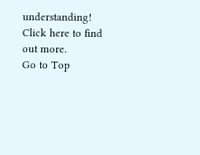understanding! Click here to find out more.
Go to Top